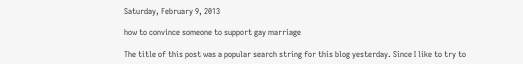Saturday, February 9, 2013

how to convince someone to support gay marriage

The title of this post was a popular search string for this blog yesterday. Since I like to try to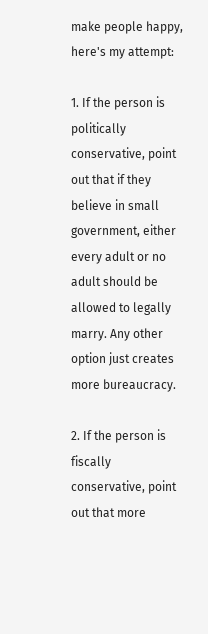make people happy, here's my attempt:

1. If the person is politically conservative, point out that if they believe in small government, either every adult or no adult should be allowed to legally marry. Any other option just creates more bureaucracy.

2. If the person is fiscally conservative, point out that more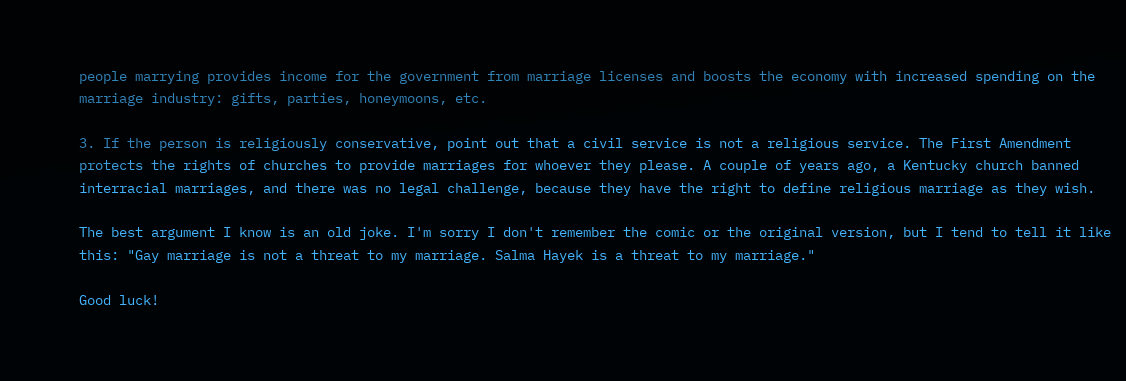people marrying provides income for the government from marriage licenses and boosts the economy with increased spending on the marriage industry: gifts, parties, honeymoons, etc.

3. If the person is religiously conservative, point out that a civil service is not a religious service. The First Amendment protects the rights of churches to provide marriages for whoever they please. A couple of years ago, a Kentucky church banned interracial marriages, and there was no legal challenge, because they have the right to define religious marriage as they wish.

The best argument I know is an old joke. I'm sorry I don't remember the comic or the original version, but I tend to tell it like this: "Gay marriage is not a threat to my marriage. Salma Hayek is a threat to my marriage."

Good luck!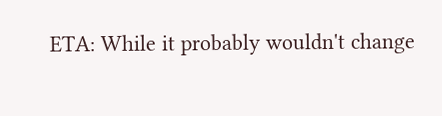ETA: While it probably wouldn't change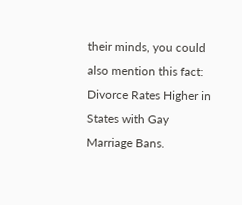their minds, you could also mention this fact: Divorce Rates Higher in States with Gay Marriage Bans.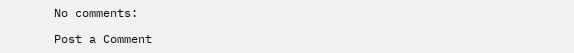No comments:

Post a Comment